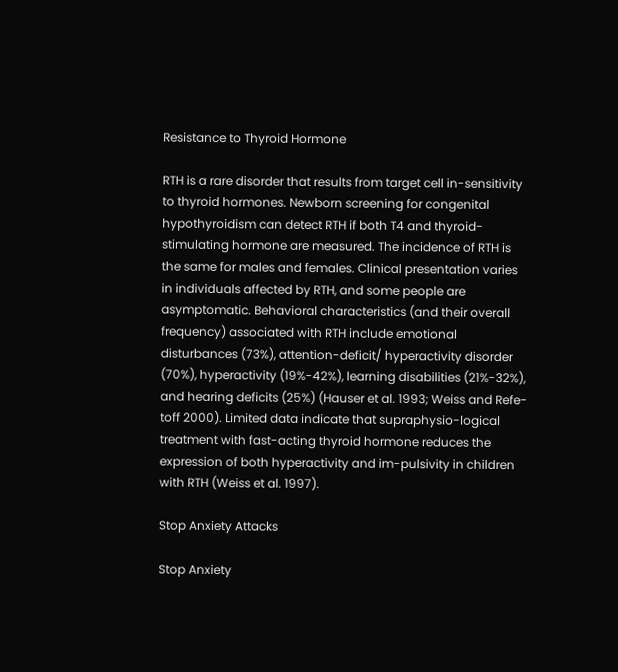Resistance to Thyroid Hormone

RTH is a rare disorder that results from target cell in-sensitivity to thyroid hormones. Newborn screening for congenital hypothyroidism can detect RTH if both T4 and thyroid-stimulating hormone are measured. The incidence of RTH is the same for males and females. Clinical presentation varies in individuals affected by RTH, and some people are asymptomatic. Behavioral characteristics (and their overall frequency) associated with RTH include emotional disturbances (73%), attention-deficit/ hyperactivity disorder (70%), hyperactivity (19%-42%), learning disabilities (21%-32%), and hearing deficits (25%) (Hauser et al. 1993; Weiss and Refe-toff 2000). Limited data indicate that supraphysio-logical treatment with fast-acting thyroid hormone reduces the expression of both hyperactivity and im-pulsivity in children with RTH (Weiss et al. 1997).

Stop Anxiety Attacks

Stop Anxiety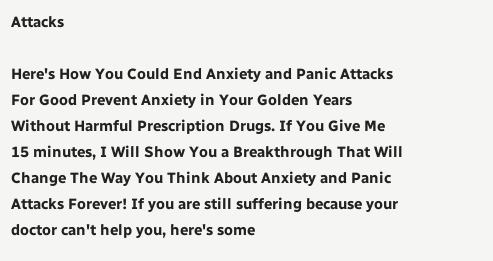Attacks

Here's How You Could End Anxiety and Panic Attacks For Good Prevent Anxiety in Your Golden Years Without Harmful Prescription Drugs. If You Give Me 15 minutes, I Will Show You a Breakthrough That Will Change The Way You Think About Anxiety and Panic Attacks Forever! If you are still suffering because your doctor can't help you, here's some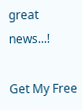great news...!

Get My Free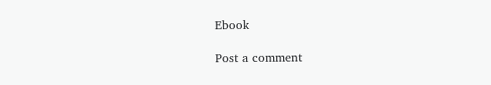Ebook

Post a comment